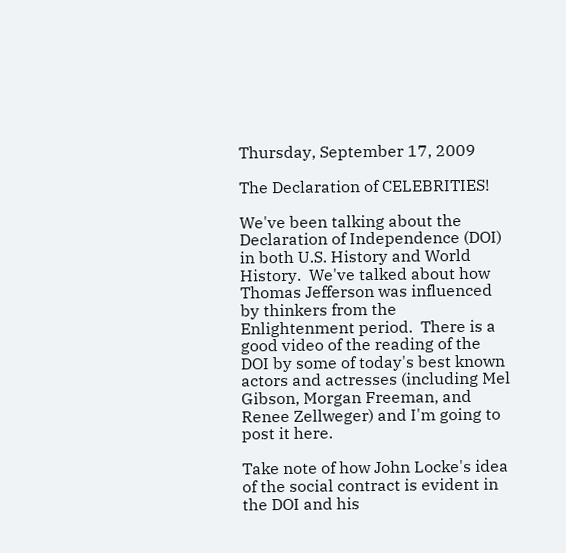Thursday, September 17, 2009

The Declaration of CELEBRITIES!

We've been talking about the Declaration of Independence (DOI) in both U.S. History and World History.  We've talked about how Thomas Jefferson was influenced by thinkers from the Enlightenment period.  There is a good video of the reading of the DOI by some of today's best known actors and actresses (including Mel Gibson, Morgan Freeman, and Renee Zellweger) and I'm going to post it here.

Take note of how John Locke's idea of the social contract is evident in the DOI and his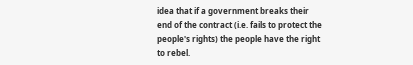idea that if a government breaks their end of the contract (i.e. fails to protect the people's rights) the people have the right to rebel.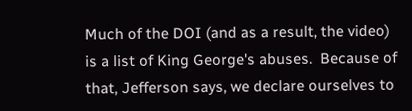Much of the DOI (and as a result, the video)  is a list of King George's abuses.  Because of that, Jefferson says, we declare ourselves to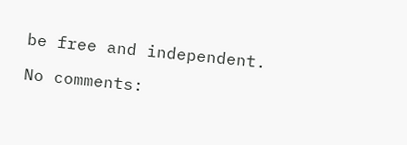be free and independent.

No comments: